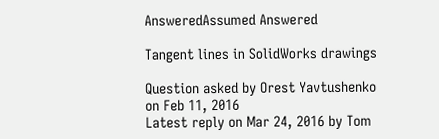AnsweredAssumed Answered

Tangent lines in SolidWorks drawings

Question asked by Orest Yavtushenko on Feb 11, 2016
Latest reply on Mar 24, 2016 by Tom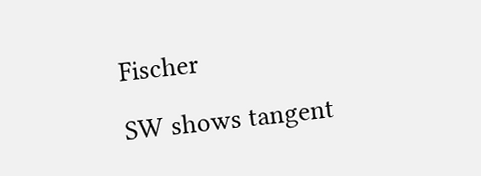Fischer

SW shows tangent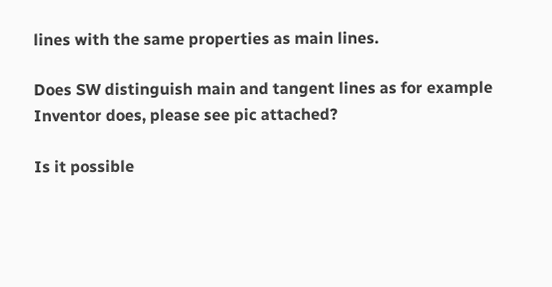lines with the same properties as main lines.

Does SW distinguish main and tangent lines as for example Inventor does, please see pic attached?

Is it possible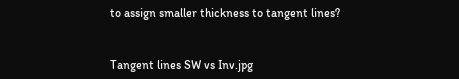to assign smaller thickness to tangent lines?


Tangent lines SW vs Inv.jpg